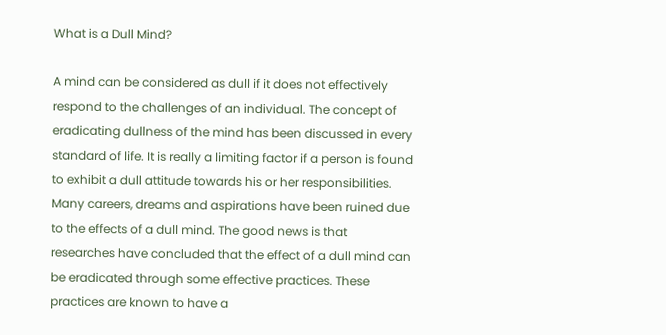What is a Dull Mind?

A mind can be considered as dull if it does not effectively respond to the challenges of an individual. The concept of eradicating dullness of the mind has been discussed in every standard of life. It is really a limiting factor if a person is found to exhibit a dull attitude towards his or her responsibilities. Many careers, dreams and aspirations have been ruined due to the effects of a dull mind. The good news is that researches have concluded that the effect of a dull mind can be eradicated through some effective practices. These practices are known to have a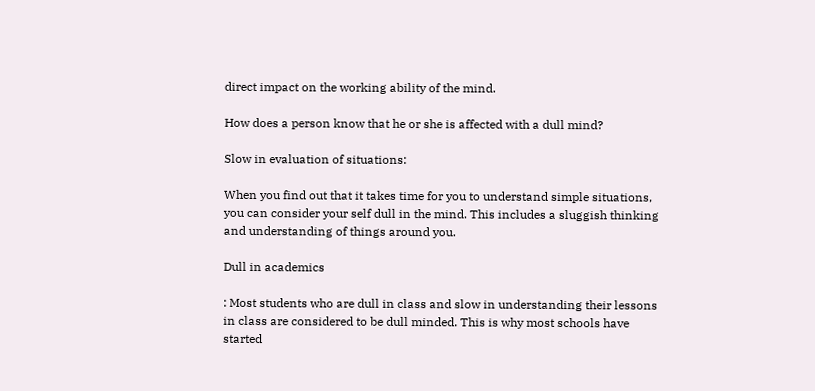direct impact on the working ability of the mind.

How does a person know that he or she is affected with a dull mind?

Slow in evaluation of situations:

When you find out that it takes time for you to understand simple situations, you can consider your self dull in the mind. This includes a sluggish thinking and understanding of things around you.

Dull in academics

: Most students who are dull in class and slow in understanding their lessons in class are considered to be dull minded. This is why most schools have started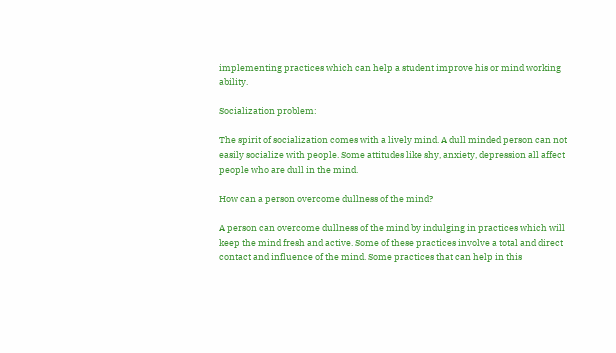implementing practices which can help a student improve his or mind working ability.

Socialization problem:

The spirit of socialization comes with a lively mind. A dull minded person can not easily socialize with people. Some attitudes like shy, anxiety, depression all affect people who are dull in the mind.

How can a person overcome dullness of the mind?

A person can overcome dullness of the mind by indulging in practices which will keep the mind fresh and active. Some of these practices involve a total and direct contact and influence of the mind. Some practices that can help in this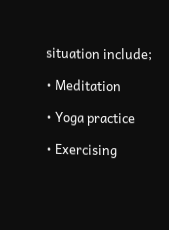situation include;

• Meditation

• Yoga practice

• Exercising